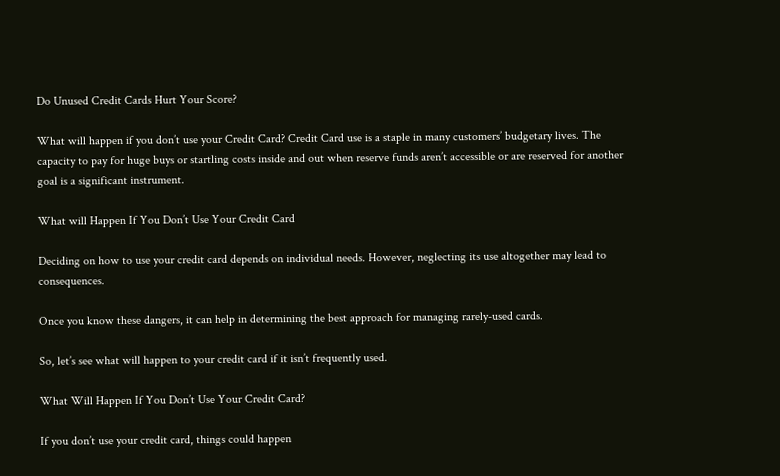Do Unused Credit Cards Hurt Your Score?

What will happen if you don’t use your Credit Card? Credit Card use is a staple in many customers’ budgetary lives. The capacity to pay for huge buys or startling costs inside and out when reserve funds aren’t accessible or are reserved for another goal is a significant instrument.

What will Happen If You Don’t Use Your Credit Card

Deciding on how to use your credit card depends on individual needs. However, neglecting its use altogether may lead to consequences.

Once you know these dangers, it can help in determining the best approach for managing rarely-used cards.

So, let’s see what will happen to your credit card if it isn’t frequently used.

What Will Happen If You Don’t Use Your Credit Card?

If you don’t use your credit card, things could happen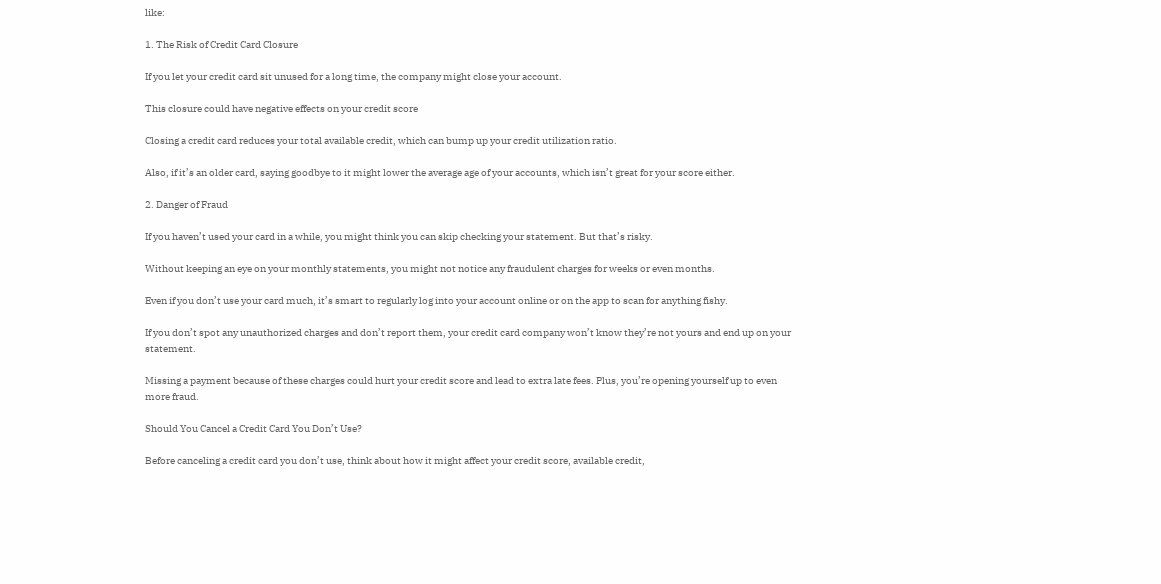like:

1. The Risk of Credit Card Closure

If you let your credit card sit unused for a long time, the company might close your account.

This closure could have negative effects on your credit score

Closing a credit card reduces your total available credit, which can bump up your credit utilization ratio.

Also, if it’s an older card, saying goodbye to it might lower the average age of your accounts, which isn’t great for your score either.

2. Danger of Fraud

If you haven’t used your card in a while, you might think you can skip checking your statement. But that’s risky.

Without keeping an eye on your monthly statements, you might not notice any fraudulent charges for weeks or even months.

Even if you don’t use your card much, it’s smart to regularly log into your account online or on the app to scan for anything fishy.

If you don’t spot any unauthorized charges and don’t report them, your credit card company won’t know they’re not yours and end up on your statement.

Missing a payment because of these charges could hurt your credit score and lead to extra late fees. Plus, you’re opening yourself up to even more fraud.

Should You Cancel a Credit Card You Don’t Use?

Before canceling a credit card you don’t use, think about how it might affect your credit score, available credit,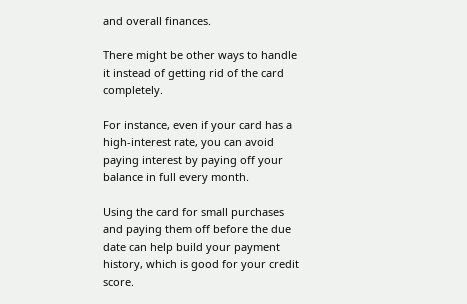and overall finances.

There might be other ways to handle it instead of getting rid of the card completely.

For instance, even if your card has a high-interest rate, you can avoid paying interest by paying off your balance in full every month.

Using the card for small purchases and paying them off before the due date can help build your payment history, which is good for your credit score.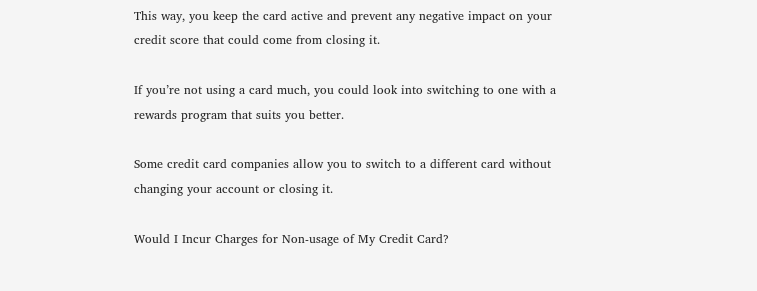This way, you keep the card active and prevent any negative impact on your credit score that could come from closing it.

If you’re not using a card much, you could look into switching to one with a rewards program that suits you better.

Some credit card companies allow you to switch to a different card without changing your account or closing it.

Would I Incur Charges for Non-usage of My Credit Card?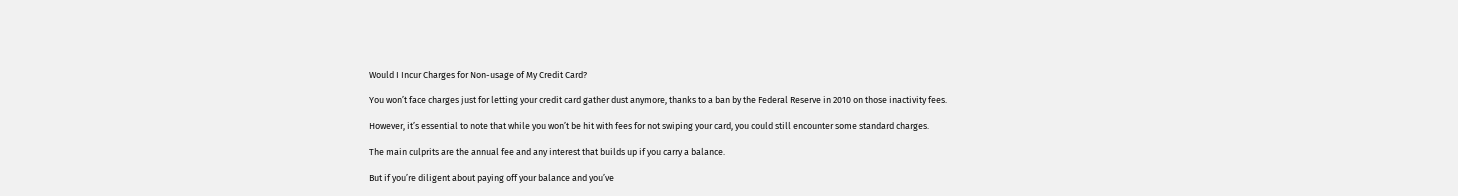Would I Incur Charges for Non-usage of My Credit Card?

You won’t face charges just for letting your credit card gather dust anymore, thanks to a ban by the Federal Reserve in 2010 on those inactivity fees.

However, it’s essential to note that while you won’t be hit with fees for not swiping your card, you could still encounter some standard charges.

The main culprits are the annual fee and any interest that builds up if you carry a balance.

But if you’re diligent about paying off your balance and you’ve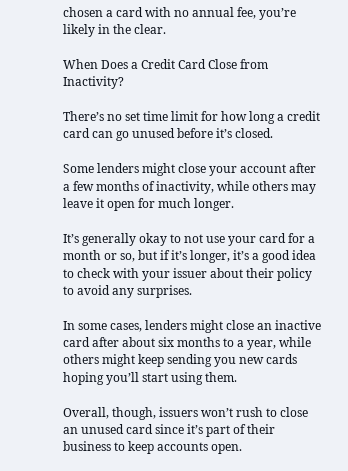chosen a card with no annual fee, you’re likely in the clear.

When Does a Credit Card Close from Inactivity?

There’s no set time limit for how long a credit card can go unused before it’s closed.

Some lenders might close your account after a few months of inactivity, while others may leave it open for much longer.

It’s generally okay to not use your card for a month or so, but if it’s longer, it’s a good idea to check with your issuer about their policy to avoid any surprises.

In some cases, lenders might close an inactive card after about six months to a year, while others might keep sending you new cards hoping you’ll start using them.

Overall, though, issuers won’t rush to close an unused card since it’s part of their business to keep accounts open.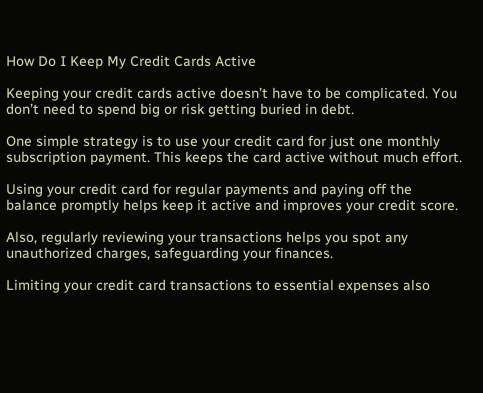How Do I Keep My Credit Cards Active

Keeping your credit cards active doesn’t have to be complicated. You don’t need to spend big or risk getting buried in debt.

One simple strategy is to use your credit card for just one monthly subscription payment. This keeps the card active without much effort.

Using your credit card for regular payments and paying off the balance promptly helps keep it active and improves your credit score.

Also, regularly reviewing your transactions helps you spot any unauthorized charges, safeguarding your finances.

Limiting your credit card transactions to essential expenses also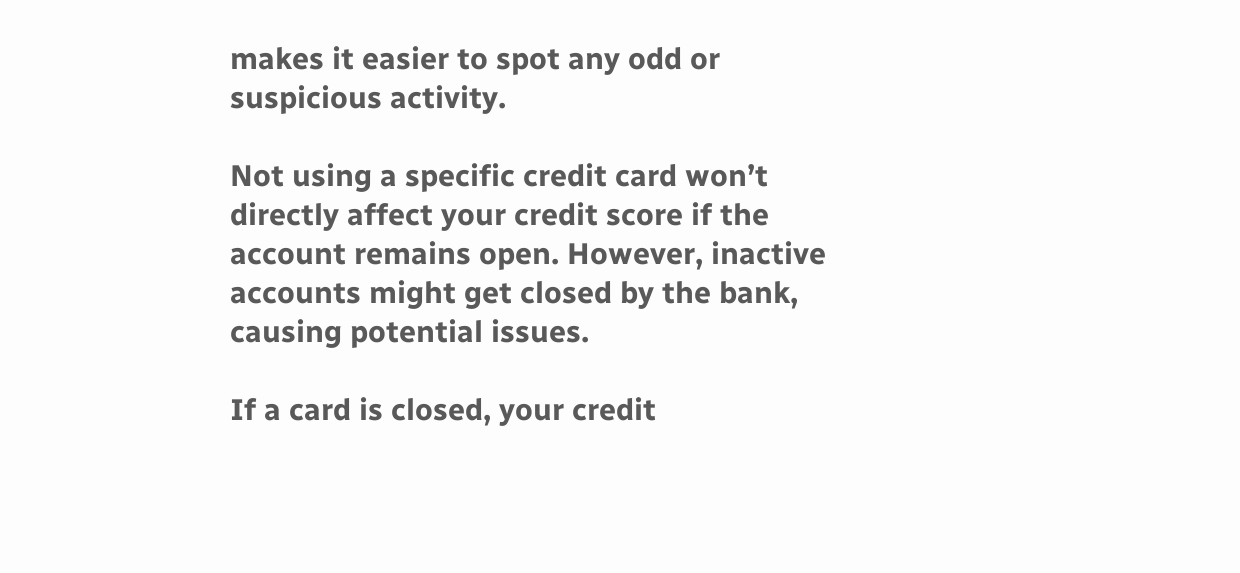makes it easier to spot any odd or suspicious activity.

Not using a specific credit card won’t directly affect your credit score if the account remains open. However, inactive accounts might get closed by the bank, causing potential issues.

If a card is closed, your credit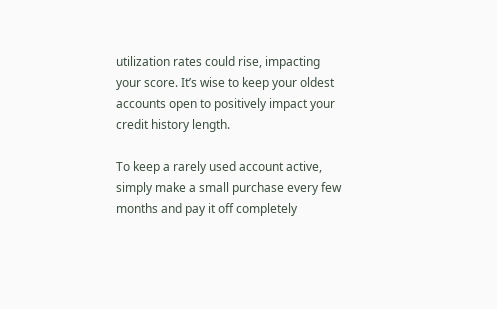utilization rates could rise, impacting your score. It’s wise to keep your oldest accounts open to positively impact your credit history length.

To keep a rarely used account active, simply make a small purchase every few months and pay it off completely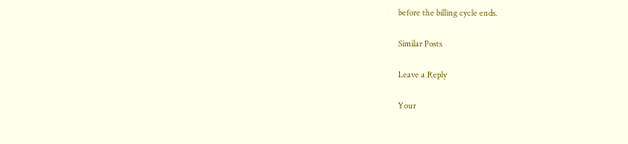before the billing cycle ends.

Similar Posts

Leave a Reply

Your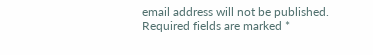email address will not be published. Required fields are marked *